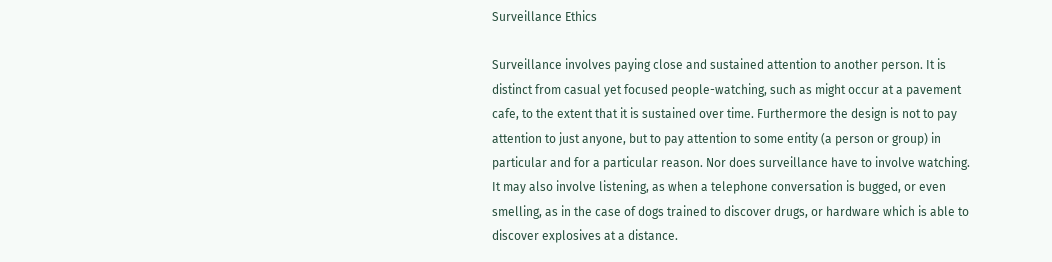Surveillance Ethics

Surveillance involves paying close and sustained attention to another person. It is distinct from casual yet focused people-watching, such as might occur at a pavement cafe, to the extent that it is sustained over time. Furthermore the design is not to pay attention to just anyone, but to pay attention to some entity (a person or group) in particular and for a particular reason. Nor does surveillance have to involve watching. It may also involve listening, as when a telephone conversation is bugged, or even smelling, as in the case of dogs trained to discover drugs, or hardware which is able to discover explosives at a distance.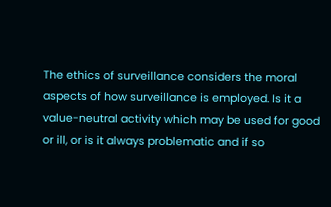The ethics of surveillance considers the moral aspects of how surveillance is employed. Is it a value-neutral activity which may be used for good or ill, or is it always problematic and if so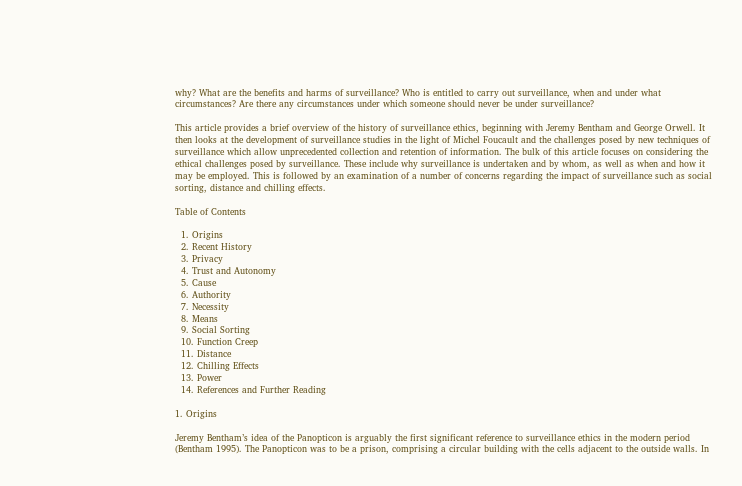why? What are the benefits and harms of surveillance? Who is entitled to carry out surveillance, when and under what circumstances? Are there any circumstances under which someone should never be under surveillance?

This article provides a brief overview of the history of surveillance ethics, beginning with Jeremy Bentham and George Orwell. It then looks at the development of surveillance studies in the light of Michel Foucault and the challenges posed by new techniques of surveillance which allow unprecedented collection and retention of information. The bulk of this article focuses on considering the ethical challenges posed by surveillance. These include why surveillance is undertaken and by whom, as well as when and how it may be employed. This is followed by an examination of a number of concerns regarding the impact of surveillance such as social sorting, distance and chilling effects.

Table of Contents

  1. Origins
  2. Recent History
  3. Privacy
  4. Trust and Autonomy
  5. Cause
  6. Authority
  7. Necessity
  8. Means
  9. Social Sorting
  10. Function Creep
  11. Distance
  12. Chilling Effects
  13. Power
  14. References and Further Reading

1. Origins

Jeremy Bentham’s idea of the Panopticon is arguably the first significant reference to surveillance ethics in the modern period (Bentham 1995). The Panopticon was to be a prison, comprising a circular building with the cells adjacent to the outside walls. In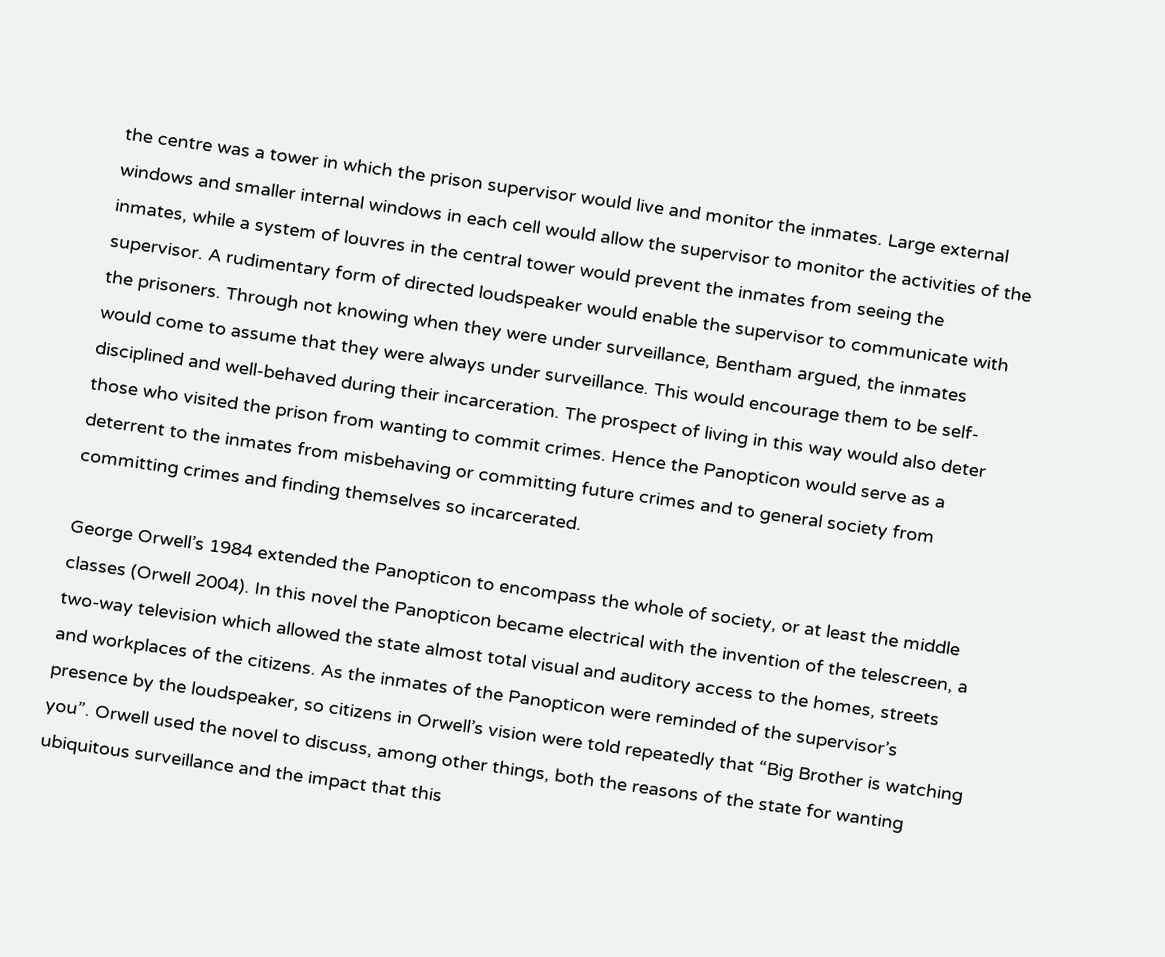the centre was a tower in which the prison supervisor would live and monitor the inmates. Large external windows and smaller internal windows in each cell would allow the supervisor to monitor the activities of the inmates, while a system of louvres in the central tower would prevent the inmates from seeing the supervisor. A rudimentary form of directed loudspeaker would enable the supervisor to communicate with the prisoners. Through not knowing when they were under surveillance, Bentham argued, the inmates would come to assume that they were always under surveillance. This would encourage them to be self-disciplined and well-behaved during their incarceration. The prospect of living in this way would also deter those who visited the prison from wanting to commit crimes. Hence the Panopticon would serve as a deterrent to the inmates from misbehaving or committing future crimes and to general society from committing crimes and finding themselves so incarcerated.

George Orwell’s 1984 extended the Panopticon to encompass the whole of society, or at least the middle classes (Orwell 2004). In this novel the Panopticon became electrical with the invention of the telescreen, a two-way television which allowed the state almost total visual and auditory access to the homes, streets and workplaces of the citizens. As the inmates of the Panopticon were reminded of the supervisor’s presence by the loudspeaker, so citizens in Orwell’s vision were told repeatedly that “Big Brother is watching you”. Orwell used the novel to discuss, among other things, both the reasons of the state for wanting ubiquitous surveillance and the impact that this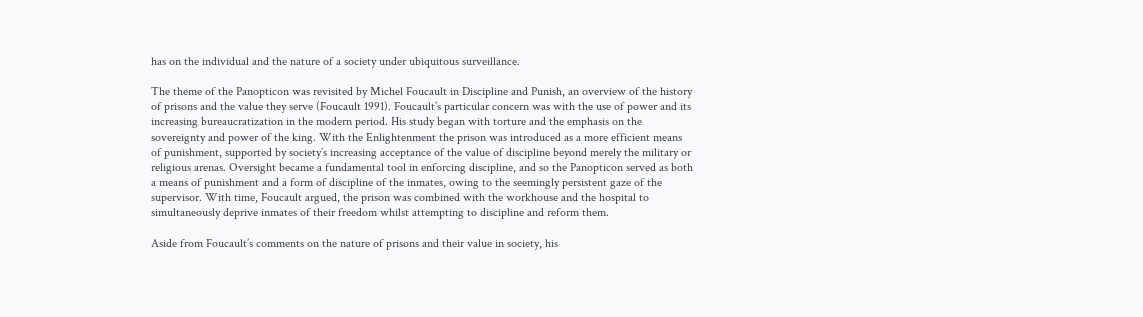has on the individual and the nature of a society under ubiquitous surveillance.

The theme of the Panopticon was revisited by Michel Foucault in Discipline and Punish, an overview of the history of prisons and the value they serve (Foucault 1991). Foucault’s particular concern was with the use of power and its increasing bureaucratization in the modern period. His study began with torture and the emphasis on the sovereignty and power of the king. With the Enlightenment the prison was introduced as a more efficient means of punishment, supported by society’s increasing acceptance of the value of discipline beyond merely the military or religious arenas. Oversight became a fundamental tool in enforcing discipline, and so the Panopticon served as both a means of punishment and a form of discipline of the inmates, owing to the seemingly persistent gaze of the supervisor. With time, Foucault argued, the prison was combined with the workhouse and the hospital to simultaneously deprive inmates of their freedom whilst attempting to discipline and reform them.

Aside from Foucault’s comments on the nature of prisons and their value in society, his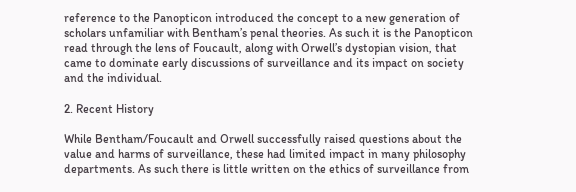reference to the Panopticon introduced the concept to a new generation of scholars unfamiliar with Bentham’s penal theories. As such it is the Panopticon read through the lens of Foucault, along with Orwell’s dystopian vision, that came to dominate early discussions of surveillance and its impact on society and the individual.

2. Recent History

While Bentham/Foucault and Orwell successfully raised questions about the value and harms of surveillance, these had limited impact in many philosophy departments. As such there is little written on the ethics of surveillance from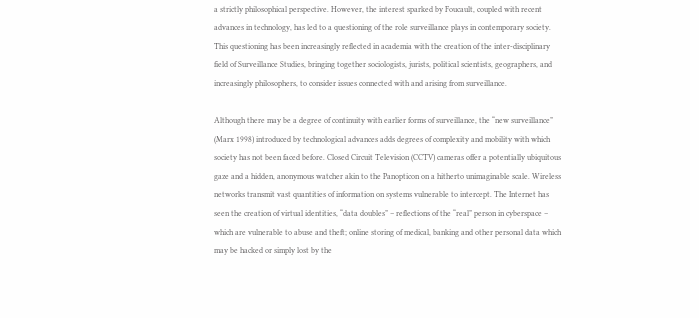a strictly philosophical perspective. However, the interest sparked by Foucault, coupled with recent advances in technology, has led to a questioning of the role surveillance plays in contemporary society. This questioning has been increasingly reflected in academia with the creation of the inter-disciplinary field of Surveillance Studies, bringing together sociologists, jurists, political scientists, geographers, and increasingly philosophers, to consider issues connected with and arising from surveillance.

Although there may be a degree of continuity with earlier forms of surveillance, the “new surveillance” (Marx 1998) introduced by technological advances adds degrees of complexity and mobility with which society has not been faced before. Closed Circuit Television (CCTV) cameras offer a potentially ubiquitous gaze and a hidden, anonymous watcher akin to the Panopticon on a hitherto unimaginable scale. Wireless networks transmit vast quantities of information on systems vulnerable to intercept. The Internet has seen the creation of virtual identities, “data doubles” – reflections of the “real” person in cyberspace – which are vulnerable to abuse and theft; online storing of medical, banking and other personal data which may be hacked or simply lost by the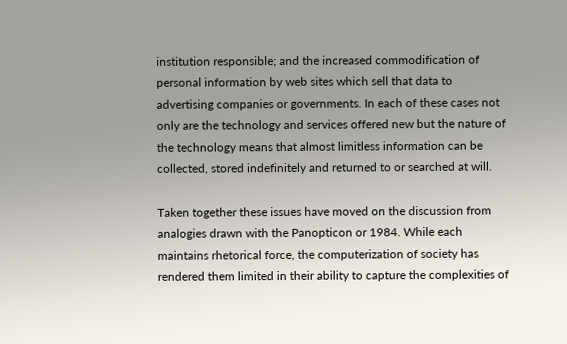institution responsible; and the increased commodification of personal information by web sites which sell that data to advertising companies or governments. In each of these cases not only are the technology and services offered new but the nature of the technology means that almost limitless information can be collected, stored indefinitely and returned to or searched at will.

Taken together these issues have moved on the discussion from analogies drawn with the Panopticon or 1984. While each maintains rhetorical force, the computerization of society has rendered them limited in their ability to capture the complexities of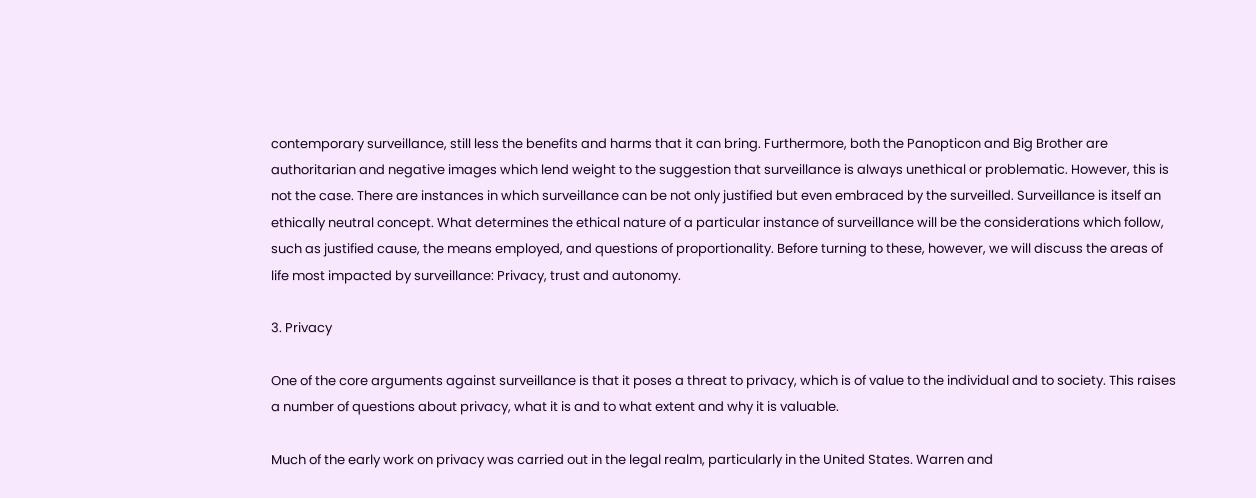contemporary surveillance, still less the benefits and harms that it can bring. Furthermore, both the Panopticon and Big Brother are authoritarian and negative images which lend weight to the suggestion that surveillance is always unethical or problematic. However, this is not the case. There are instances in which surveillance can be not only justified but even embraced by the surveilled. Surveillance is itself an ethically neutral concept. What determines the ethical nature of a particular instance of surveillance will be the considerations which follow, such as justified cause, the means employed, and questions of proportionality. Before turning to these, however, we will discuss the areas of life most impacted by surveillance: Privacy, trust and autonomy.

3. Privacy

One of the core arguments against surveillance is that it poses a threat to privacy, which is of value to the individual and to society. This raises a number of questions about privacy, what it is and to what extent and why it is valuable.

Much of the early work on privacy was carried out in the legal realm, particularly in the United States. Warren and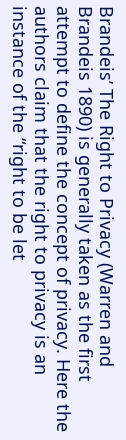Brandeis’ The Right to Privacy (Warren and Brandeis 1890) is generally taken as the first attempt to define the concept of privacy. Here the authors claim that the right to privacy is an instance of the “right to be let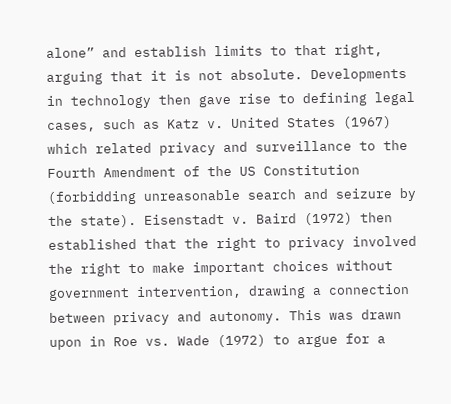alone” and establish limits to that right, arguing that it is not absolute. Developments in technology then gave rise to defining legal cases, such as Katz v. United States (1967) which related privacy and surveillance to the Fourth Amendment of the US Constitution (forbidding unreasonable search and seizure by the state). Eisenstadt v. Baird (1972) then established that the right to privacy involved the right to make important choices without government intervention, drawing a connection between privacy and autonomy. This was drawn upon in Roe vs. Wade (1972) to argue for a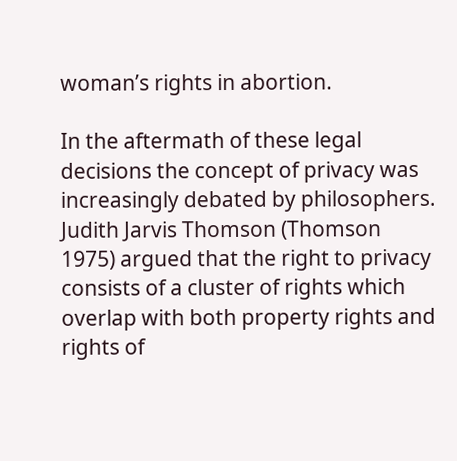woman’s rights in abortion.

In the aftermath of these legal decisions the concept of privacy was increasingly debated by philosophers. Judith Jarvis Thomson (Thomson 1975) argued that the right to privacy consists of a cluster of rights which overlap with both property rights and rights of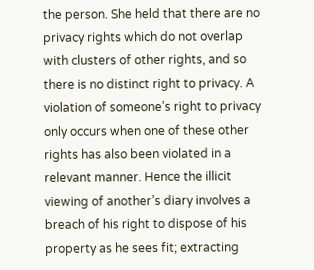the person. She held that there are no privacy rights which do not overlap with clusters of other rights, and so there is no distinct right to privacy. A violation of someone’s right to privacy only occurs when one of these other rights has also been violated in a relevant manner. Hence the illicit viewing of another’s diary involves a breach of his right to dispose of his property as he sees fit; extracting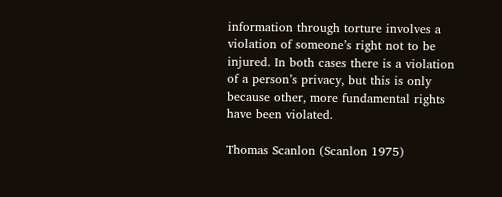information through torture involves a violation of someone’s right not to be injured. In both cases there is a violation of a person’s privacy, but this is only because other, more fundamental rights have been violated.

Thomas Scanlon (Scanlon 1975)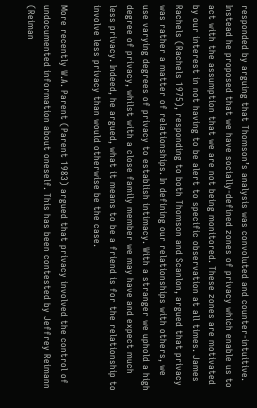responded by arguing that Thomson’s analysis was convoluted and counter-intuitive. Instead he proposed that we have socially-defined zones of privacy which enable us to act with the assumption that we are not being monitored. These zones are motivated by our interest in not having to be alert to specific observation at all times. James Rachels (Rachels 1975), responding to both Thomson and Scanlon, argued that privacy was rather a matter of relationships. In defining our relationships with others, we use varying degrees of privacy to establish intimacy. With a stranger we uphold a high degree of privacy, whilst with a close family member we may have and expect much less privacy. Indeed, he argued, what it means to be a friend is for the relationship to involve less privacy than would otherwise be the case.

More recently W.A. Parent (Parent 1983) argued that privacy involved the control of undocumented information about oneself. This has been contested by Jeffrey Reimann (Reiman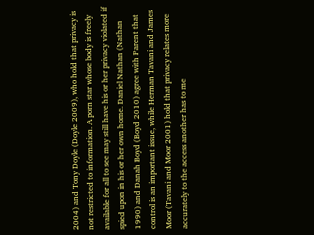2004) and Tony Doyle (Doyle 2009), who hold that privacy is not restricted to information. A porn star whose body is freely available for all to see may still have his or her privacy violated if spied upon in his or her own home. Daniel Nathan (Nathan 1990) and Danah Boyd (Boyd 2010) agree with Parent that control is an important issue, while Herman Tavani and James Moor (Tavani and Moor 2001) hold that privacy relates more accurately to the access another has to me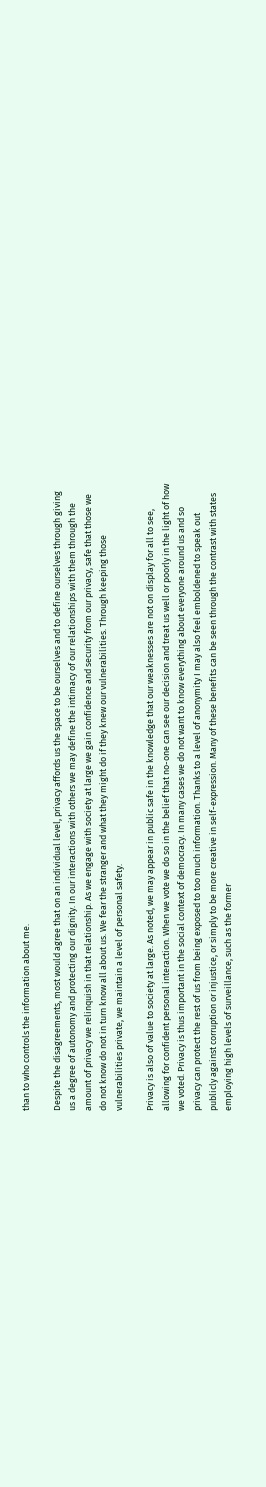than to who controls the information about me.

Despite the disagreements, most would agree that on an individual level, privacy affords us the space to be ourselves and to define ourselves through giving us a degree of autonomy and protecting our dignity. In our interactions with others we may define the intimacy of our relationships with them through the amount of privacy we relinquish in that relationship. As we engage with society at large we gain confidence and security from our privacy, safe that those we do not know do not in turn know all about us. We fear the stranger and what they might do if they knew our vulnerabilities. Through keeping those vulnerabilities private, we maintain a level of personal safety.

Privacy is also of value to society at large. As noted, we may appear in public safe in the knowledge that our weaknesses are not on display for all to see, allowing for confident personal interaction. When we vote we do so in the belief that no-one can see our decision and treat us well or poorly in the light of how we voted. Privacy is thus important in the social context of democracy. In many cases we do not want to know everything about everyone around us and so privacy can protect the rest of us from being exposed to too much information. Thanks to a level of anonymity I may also feel emboldened to speak out publicly against corruption or injustice, or simply to be more creative in self-expression. Many of these benefits can be seen through the contrast with states employing high levels of surveillance, such as the former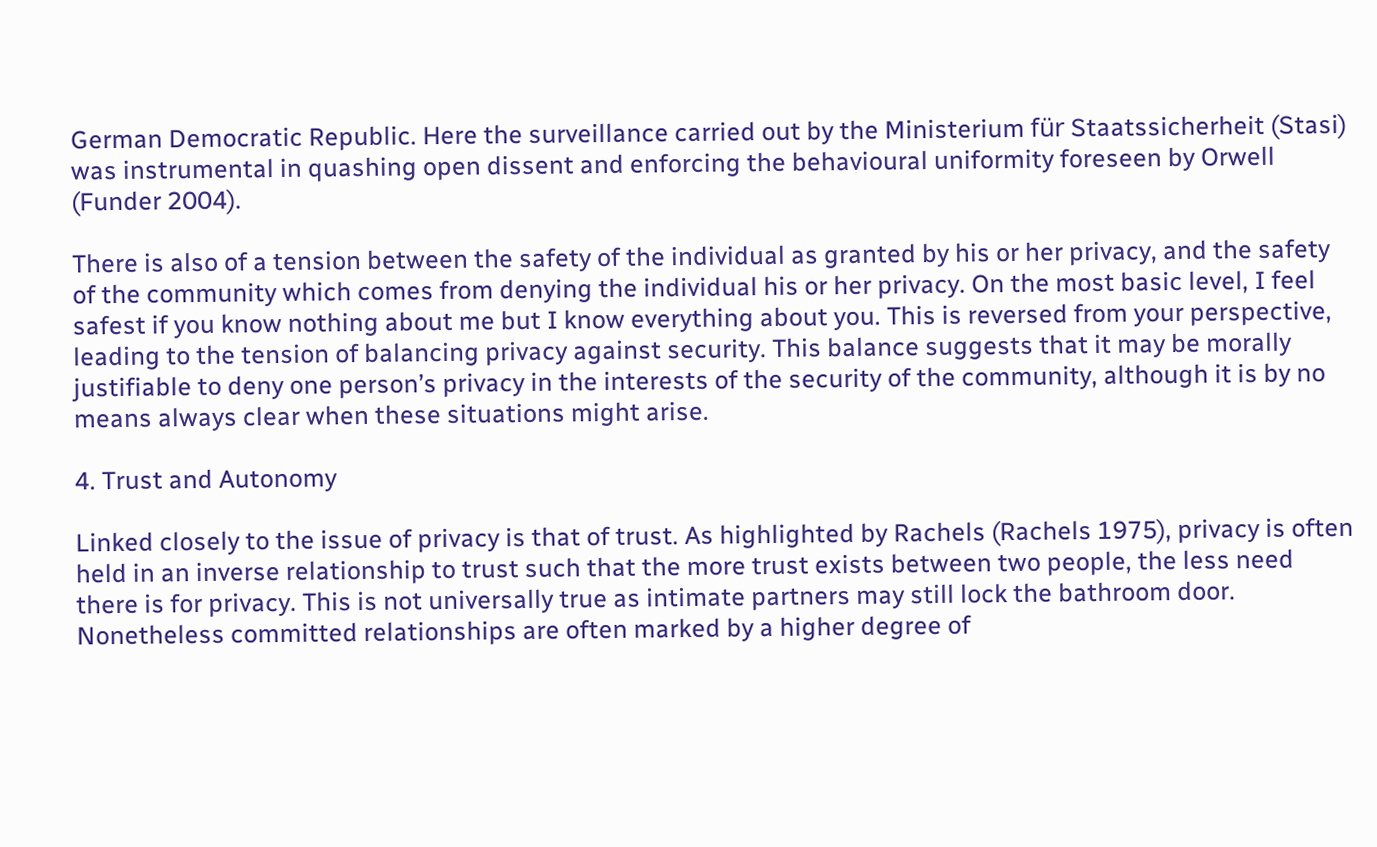German Democratic Republic. Here the surveillance carried out by the Ministerium für Staatssicherheit (Stasi) was instrumental in quashing open dissent and enforcing the behavioural uniformity foreseen by Orwell (Funder 2004).

There is also of a tension between the safety of the individual as granted by his or her privacy, and the safety of the community which comes from denying the individual his or her privacy. On the most basic level, I feel safest if you know nothing about me but I know everything about you. This is reversed from your perspective, leading to the tension of balancing privacy against security. This balance suggests that it may be morally justifiable to deny one person’s privacy in the interests of the security of the community, although it is by no means always clear when these situations might arise.

4. Trust and Autonomy

Linked closely to the issue of privacy is that of trust. As highlighted by Rachels (Rachels 1975), privacy is often held in an inverse relationship to trust such that the more trust exists between two people, the less need there is for privacy. This is not universally true as intimate partners may still lock the bathroom door. Nonetheless committed relationships are often marked by a higher degree of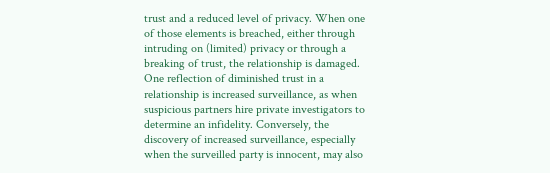trust and a reduced level of privacy. When one of those elements is breached, either through intruding on (limited) privacy or through a breaking of trust, the relationship is damaged. One reflection of diminished trust in a relationship is increased surveillance, as when suspicious partners hire private investigators to determine an infidelity. Conversely, the discovery of increased surveillance, especially when the surveilled party is innocent, may also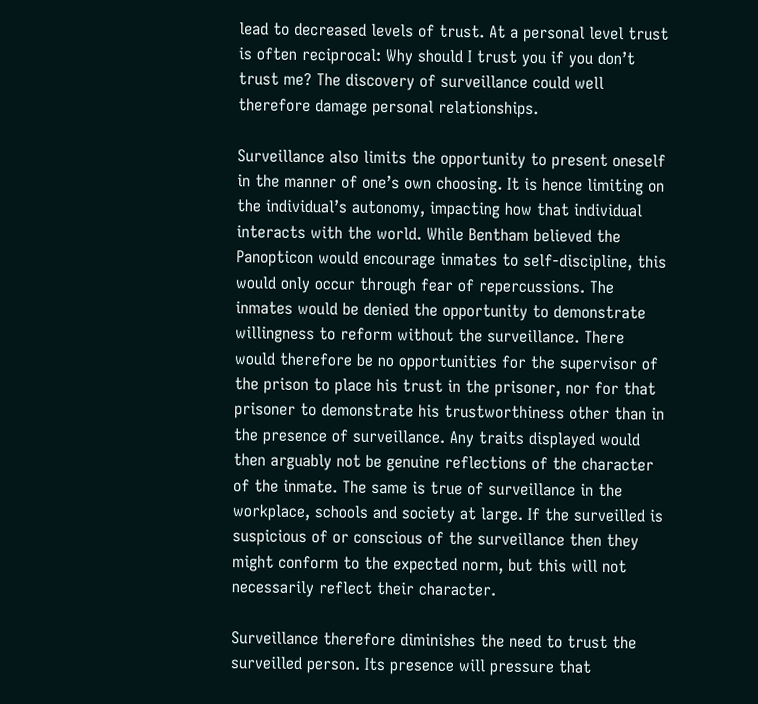lead to decreased levels of trust. At a personal level trust is often reciprocal: Why should I trust you if you don’t trust me? The discovery of surveillance could well therefore damage personal relationships.

Surveillance also limits the opportunity to present oneself in the manner of one’s own choosing. It is hence limiting on the individual’s autonomy, impacting how that individual interacts with the world. While Bentham believed the Panopticon would encourage inmates to self-discipline, this would only occur through fear of repercussions. The inmates would be denied the opportunity to demonstrate willingness to reform without the surveillance. There would therefore be no opportunities for the supervisor of the prison to place his trust in the prisoner, nor for that prisoner to demonstrate his trustworthiness other than in the presence of surveillance. Any traits displayed would then arguably not be genuine reflections of the character of the inmate. The same is true of surveillance in the workplace, schools and society at large. If the surveilled is suspicious of or conscious of the surveillance then they might conform to the expected norm, but this will not necessarily reflect their character.

Surveillance therefore diminishes the need to trust the surveilled person. Its presence will pressure that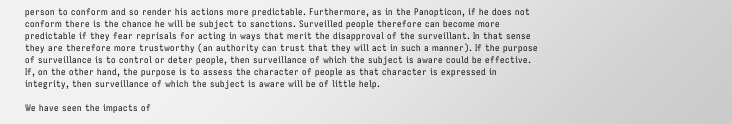person to conform and so render his actions more predictable. Furthermore, as in the Panopticon, if he does not conform there is the chance he will be subject to sanctions. Surveilled people therefore can become more predictable if they fear reprisals for acting in ways that merit the disapproval of the surveillant. In that sense they are therefore more trustworthy (an authority can trust that they will act in such a manner). If the purpose of surveillance is to control or deter people, then surveillance of which the subject is aware could be effective. If, on the other hand, the purpose is to assess the character of people as that character is expressed in integrity, then surveillance of which the subject is aware will be of little help.

We have seen the impacts of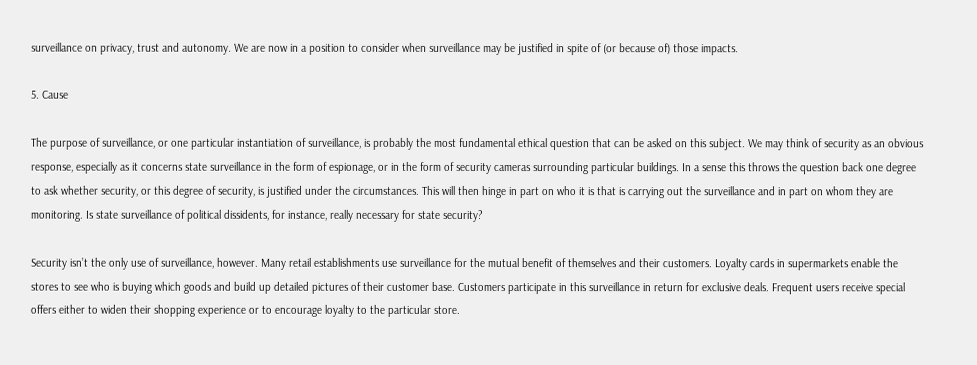surveillance on privacy, trust and autonomy. We are now in a position to consider when surveillance may be justified in spite of (or because of) those impacts.

5. Cause

The purpose of surveillance, or one particular instantiation of surveillance, is probably the most fundamental ethical question that can be asked on this subject. We may think of security as an obvious response, especially as it concerns state surveillance in the form of espionage, or in the form of security cameras surrounding particular buildings. In a sense this throws the question back one degree to ask whether security, or this degree of security, is justified under the circumstances. This will then hinge in part on who it is that is carrying out the surveillance and in part on whom they are monitoring. Is state surveillance of political dissidents, for instance, really necessary for state security?

Security isn’t the only use of surveillance, however. Many retail establishments use surveillance for the mutual benefit of themselves and their customers. Loyalty cards in supermarkets enable the stores to see who is buying which goods and build up detailed pictures of their customer base. Customers participate in this surveillance in return for exclusive deals. Frequent users receive special offers either to widen their shopping experience or to encourage loyalty to the particular store.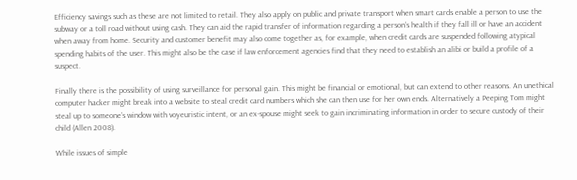Efficiency savings such as these are not limited to retail. They also apply on public and private transport when smart cards enable a person to use the subway or a toll road without using cash. They can aid the rapid transfer of information regarding a person’s health if they fall ill or have an accident when away from home. Security and customer benefit may also come together as, for example, when credit cards are suspended following atypical spending habits of the user. This might also be the case if law enforcement agencies find that they need to establish an alibi or build a profile of a suspect.

Finally there is the possibility of using surveillance for personal gain. This might be financial or emotional, but can extend to other reasons. An unethical computer hacker might break into a website to steal credit card numbers which she can then use for her own ends. Alternatively a Peeping Tom might steal up to someone’s window with voyeuristic intent, or an ex-spouse might seek to gain incriminating information in order to secure custody of their child (Allen 2008).

While issues of simple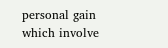personal gain which involve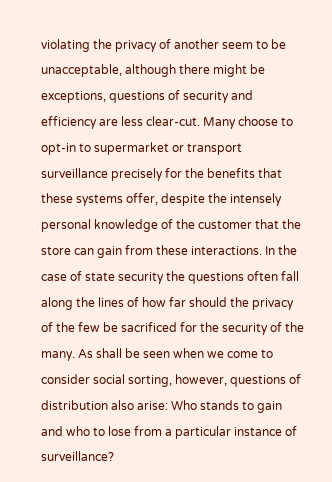violating the privacy of another seem to be unacceptable, although there might be exceptions, questions of security and efficiency are less clear-cut. Many choose to opt-in to supermarket or transport surveillance precisely for the benefits that these systems offer, despite the intensely personal knowledge of the customer that the store can gain from these interactions. In the case of state security the questions often fall along the lines of how far should the privacy of the few be sacrificed for the security of the many. As shall be seen when we come to consider social sorting, however, questions of distribution also arise: Who stands to gain and who to lose from a particular instance of surveillance?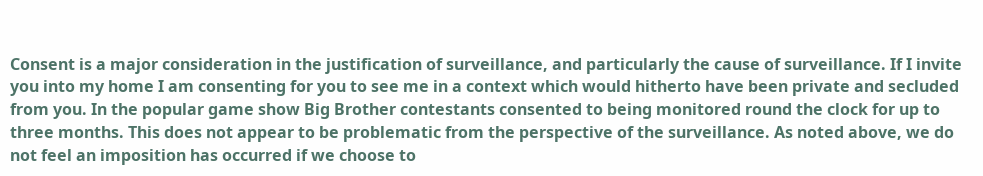Consent is a major consideration in the justification of surveillance, and particularly the cause of surveillance. If I invite you into my home I am consenting for you to see me in a context which would hitherto have been private and secluded from you. In the popular game show Big Brother contestants consented to being monitored round the clock for up to three months. This does not appear to be problematic from the perspective of the surveillance. As noted above, we do not feel an imposition has occurred if we choose to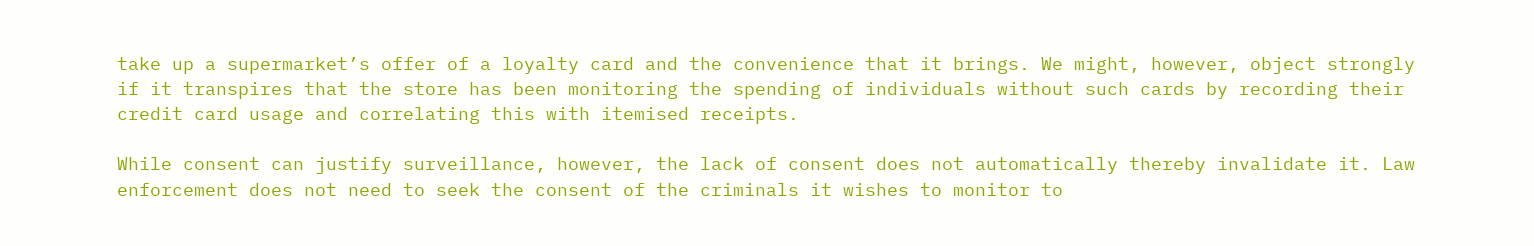take up a supermarket’s offer of a loyalty card and the convenience that it brings. We might, however, object strongly if it transpires that the store has been monitoring the spending of individuals without such cards by recording their credit card usage and correlating this with itemised receipts.

While consent can justify surveillance, however, the lack of consent does not automatically thereby invalidate it. Law enforcement does not need to seek the consent of the criminals it wishes to monitor to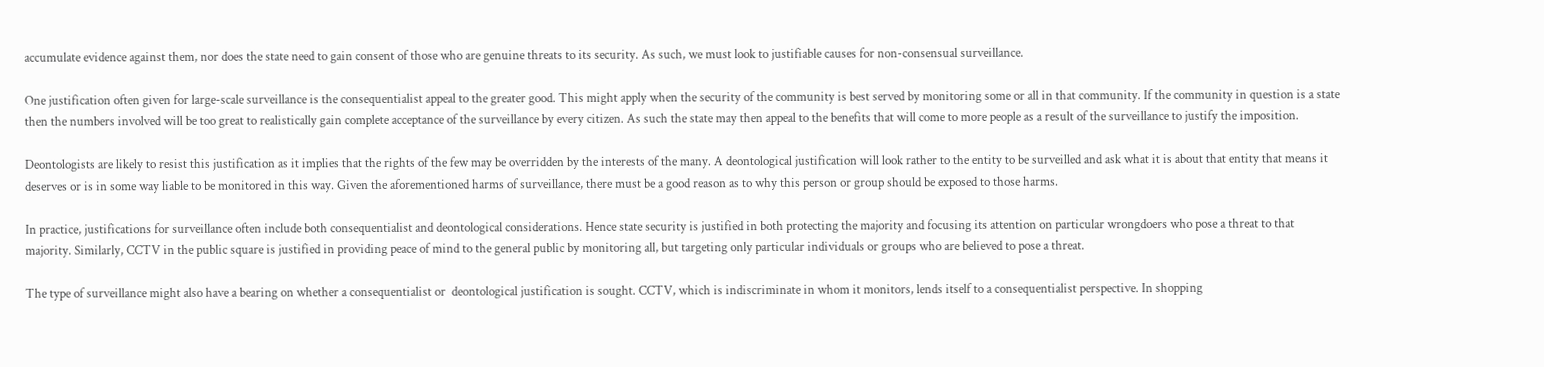accumulate evidence against them, nor does the state need to gain consent of those who are genuine threats to its security. As such, we must look to justifiable causes for non-consensual surveillance.

One justification often given for large-scale surveillance is the consequentialist appeal to the greater good. This might apply when the security of the community is best served by monitoring some or all in that community. If the community in question is a state then the numbers involved will be too great to realistically gain complete acceptance of the surveillance by every citizen. As such the state may then appeal to the benefits that will come to more people as a result of the surveillance to justify the imposition.

Deontologists are likely to resist this justification as it implies that the rights of the few may be overridden by the interests of the many. A deontological justification will look rather to the entity to be surveilled and ask what it is about that entity that means it deserves or is in some way liable to be monitored in this way. Given the aforementioned harms of surveillance, there must be a good reason as to why this person or group should be exposed to those harms.

In practice, justifications for surveillance often include both consequentialist and deontological considerations. Hence state security is justified in both protecting the majority and focusing its attention on particular wrongdoers who pose a threat to that majority. Similarly, CCTV in the public square is justified in providing peace of mind to the general public by monitoring all, but targeting only particular individuals or groups who are believed to pose a threat.

The type of surveillance might also have a bearing on whether a consequentialist or  deontological justification is sought. CCTV, which is indiscriminate in whom it monitors, lends itself to a consequentialist perspective. In shopping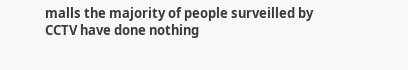malls the majority of people surveilled by CCTV have done nothing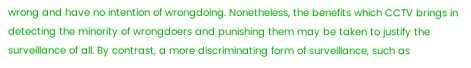wrong and have no intention of wrongdoing. Nonetheless, the benefits which CCTV brings in detecting the minority of wrongdoers and punishing them may be taken to justify the surveillance of all. By contrast, a more discriminating form of surveillance, such as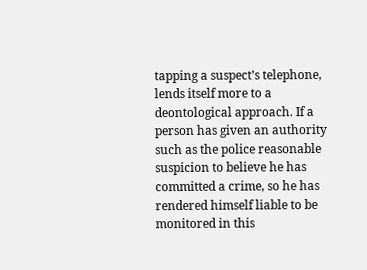tapping a suspect’s telephone, lends itself more to a deontological approach. If a person has given an authority such as the police reasonable suspicion to believe he has committed a crime, so he has rendered himself liable to be monitored in this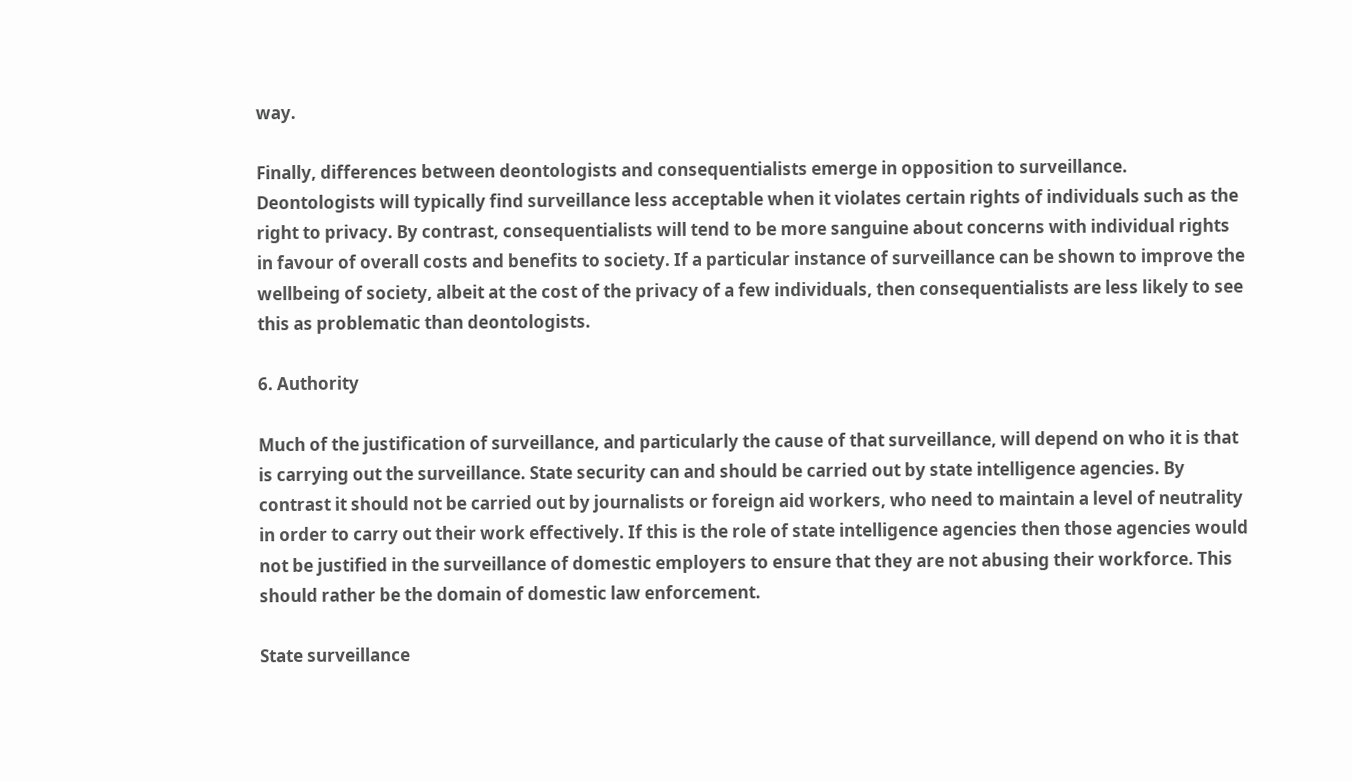way.

Finally, differences between deontologists and consequentialists emerge in opposition to surveillance. Deontologists will typically find surveillance less acceptable when it violates certain rights of individuals such as the right to privacy. By contrast, consequentialists will tend to be more sanguine about concerns with individual rights in favour of overall costs and benefits to society. If a particular instance of surveillance can be shown to improve the wellbeing of society, albeit at the cost of the privacy of a few individuals, then consequentialists are less likely to see this as problematic than deontologists.

6. Authority

Much of the justification of surveillance, and particularly the cause of that surveillance, will depend on who it is that is carrying out the surveillance. State security can and should be carried out by state intelligence agencies. By contrast it should not be carried out by journalists or foreign aid workers, who need to maintain a level of neutrality in order to carry out their work effectively. If this is the role of state intelligence agencies then those agencies would not be justified in the surveillance of domestic employers to ensure that they are not abusing their workforce. This should rather be the domain of domestic law enforcement.

State surveillance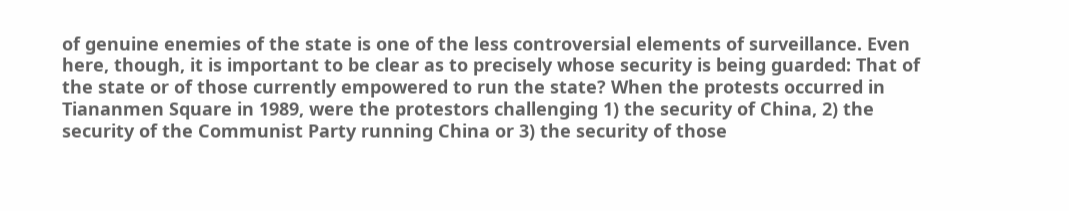of genuine enemies of the state is one of the less controversial elements of surveillance. Even here, though, it is important to be clear as to precisely whose security is being guarded: That of the state or of those currently empowered to run the state? When the protests occurred in Tiananmen Square in 1989, were the protestors challenging 1) the security of China, 2) the security of the Communist Party running China or 3) the security of those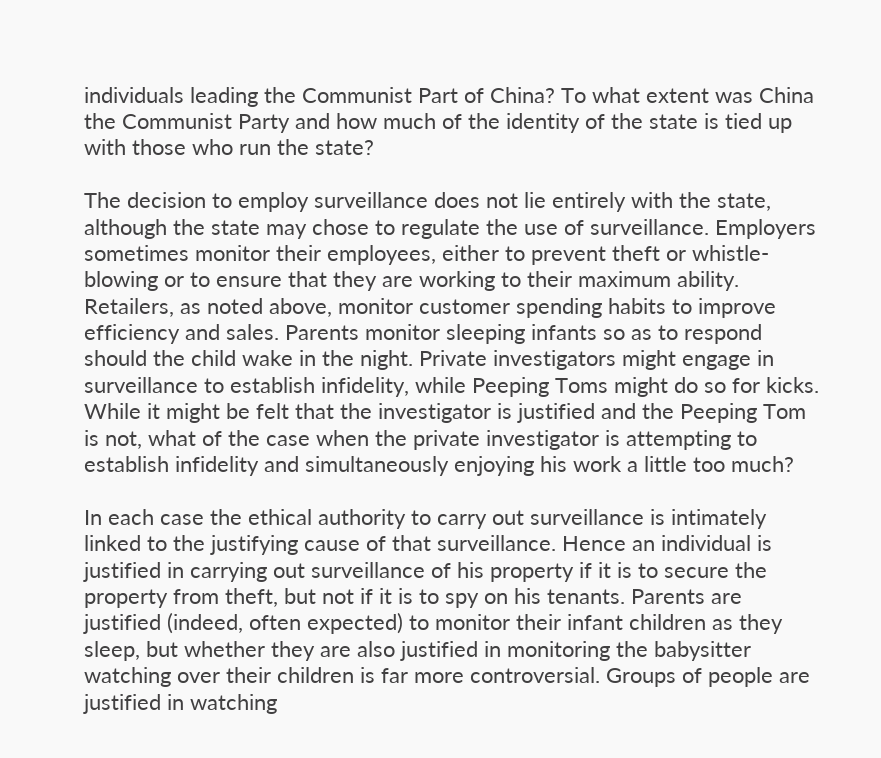individuals leading the Communist Part of China? To what extent was China the Communist Party and how much of the identity of the state is tied up with those who run the state?

The decision to employ surveillance does not lie entirely with the state, although the state may chose to regulate the use of surveillance. Employers sometimes monitor their employees, either to prevent theft or whistle-blowing or to ensure that they are working to their maximum ability. Retailers, as noted above, monitor customer spending habits to improve efficiency and sales. Parents monitor sleeping infants so as to respond should the child wake in the night. Private investigators might engage in surveillance to establish infidelity, while Peeping Toms might do so for kicks. While it might be felt that the investigator is justified and the Peeping Tom is not, what of the case when the private investigator is attempting to establish infidelity and simultaneously enjoying his work a little too much?

In each case the ethical authority to carry out surveillance is intimately linked to the justifying cause of that surveillance. Hence an individual is justified in carrying out surveillance of his property if it is to secure the property from theft, but not if it is to spy on his tenants. Parents are justified (indeed, often expected) to monitor their infant children as they sleep, but whether they are also justified in monitoring the babysitter watching over their children is far more controversial. Groups of people are justified in watching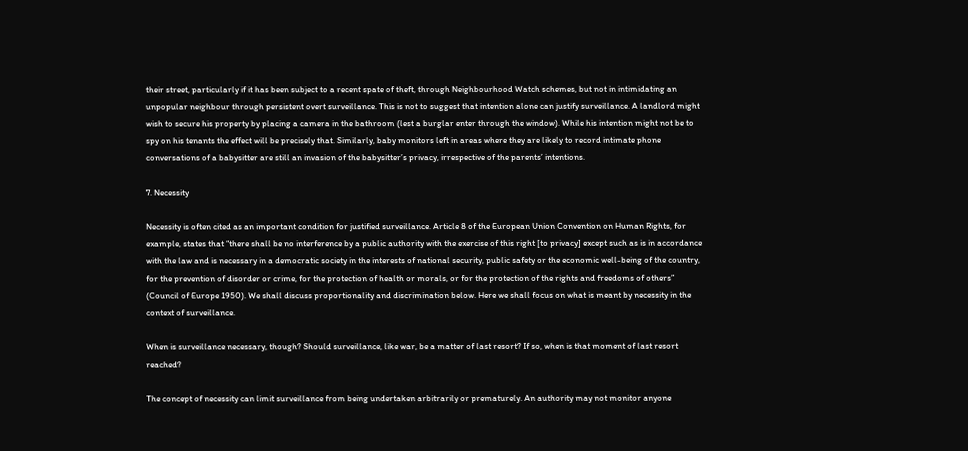their street, particularly if it has been subject to a recent spate of theft, through Neighbourhood Watch schemes, but not in intimidating an unpopular neighbour through persistent overt surveillance. This is not to suggest that intention alone can justify surveillance. A landlord might wish to secure his property by placing a camera in the bathroom (lest a burglar enter through the window). While his intention might not be to spy on his tenants the effect will be precisely that. Similarly, baby monitors left in areas where they are likely to record intimate phone conversations of a babysitter are still an invasion of the babysitter’s privacy, irrespective of the parents’ intentions.

7. Necessity

Necessity is often cited as an important condition for justified surveillance. Article 8 of the European Union Convention on Human Rights, for example, states that “there shall be no interference by a public authority with the exercise of this right [to privacy] except such as is in accordance with the law and is necessary in a democratic society in the interests of national security, public safety or the economic well-being of the country, for the prevention of disorder or crime, for the protection of health or morals, or for the protection of the rights and freedoms of others” (Council of Europe 1950). We shall discuss proportionality and discrimination below. Here we shall focus on what is meant by necessity in the context of surveillance.

When is surveillance necessary, though? Should surveillance, like war, be a matter of last resort? If so, when is that moment of last resort reached?

The concept of necessity can limit surveillance from being undertaken arbitrarily or prematurely. An authority may not monitor anyone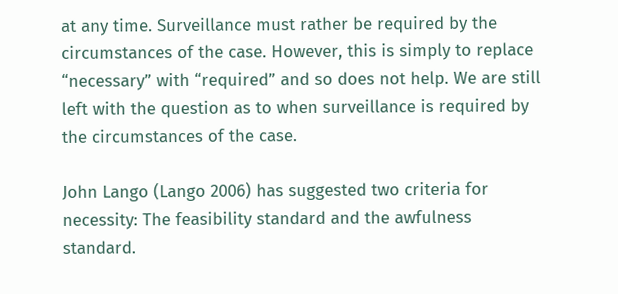at any time. Surveillance must rather be required by the circumstances of the case. However, this is simply to replace “necessary” with “required” and so does not help. We are still left with the question as to when surveillance is required by the circumstances of the case.

John Lango (Lango 2006) has suggested two criteria for necessity: The feasibility standard and the awfulness standard.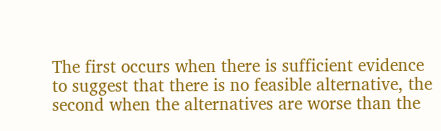The first occurs when there is sufficient evidence to suggest that there is no feasible alternative, the second when the alternatives are worse than the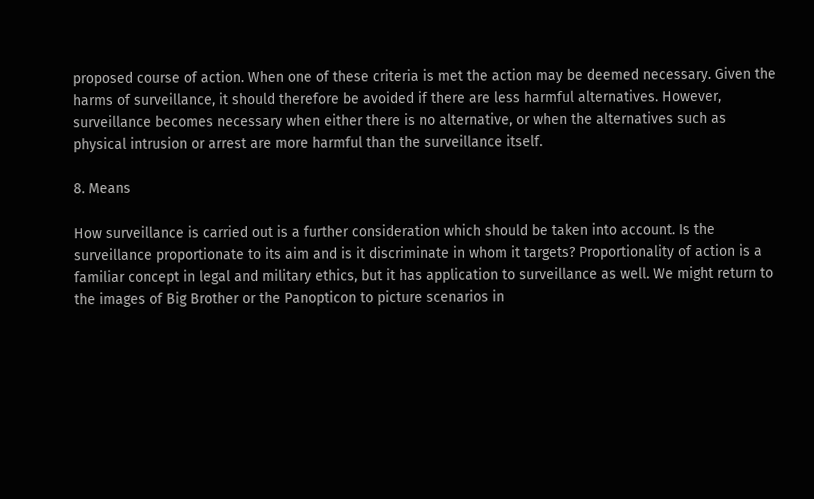proposed course of action. When one of these criteria is met the action may be deemed necessary. Given the harms of surveillance, it should therefore be avoided if there are less harmful alternatives. However, surveillance becomes necessary when either there is no alternative, or when the alternatives such as physical intrusion or arrest are more harmful than the surveillance itself.

8. Means

How surveillance is carried out is a further consideration which should be taken into account. Is the surveillance proportionate to its aim and is it discriminate in whom it targets? Proportionality of action is a familiar concept in legal and military ethics, but it has application to surveillance as well. We might return to the images of Big Brother or the Panopticon to picture scenarios in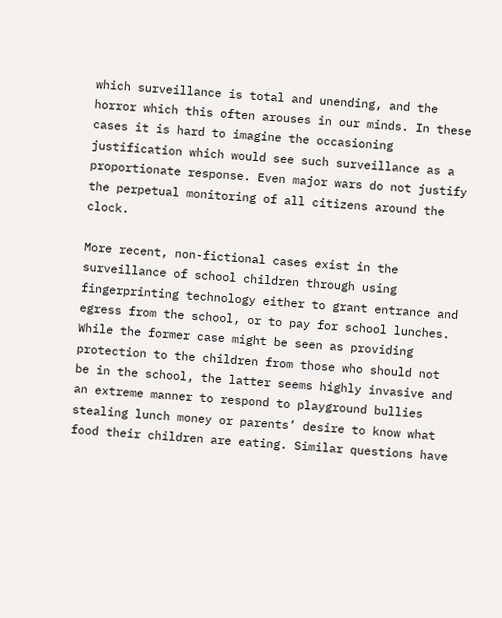which surveillance is total and unending, and the horror which this often arouses in our minds. In these cases it is hard to imagine the occasioning justification which would see such surveillance as a proportionate response. Even major wars do not justify the perpetual monitoring of all citizens around the clock.

More recent, non-fictional cases exist in the surveillance of school children through using fingerprinting technology either to grant entrance and egress from the school, or to pay for school lunches. While the former case might be seen as providing protection to the children from those who should not be in the school, the latter seems highly invasive and an extreme manner to respond to playground bullies stealing lunch money or parents’ desire to know what food their children are eating. Similar questions have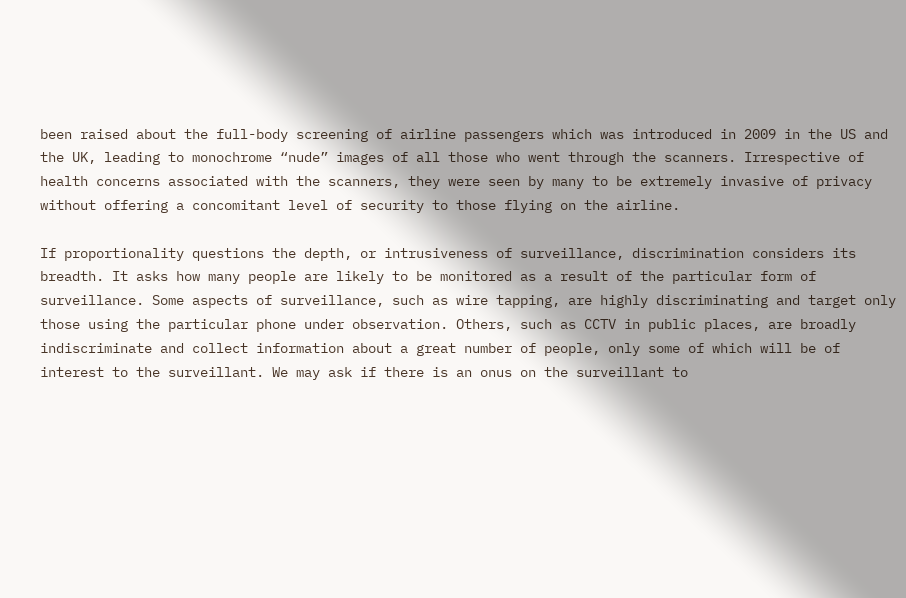been raised about the full-body screening of airline passengers which was introduced in 2009 in the US and the UK, leading to monochrome “nude” images of all those who went through the scanners. Irrespective of health concerns associated with the scanners, they were seen by many to be extremely invasive of privacy without offering a concomitant level of security to those flying on the airline.

If proportionality questions the depth, or intrusiveness of surveillance, discrimination considers its breadth. It asks how many people are likely to be monitored as a result of the particular form of surveillance. Some aspects of surveillance, such as wire tapping, are highly discriminating and target only those using the particular phone under observation. Others, such as CCTV in public places, are broadly indiscriminate and collect information about a great number of people, only some of which will be of interest to the surveillant. We may ask if there is an onus on the surveillant to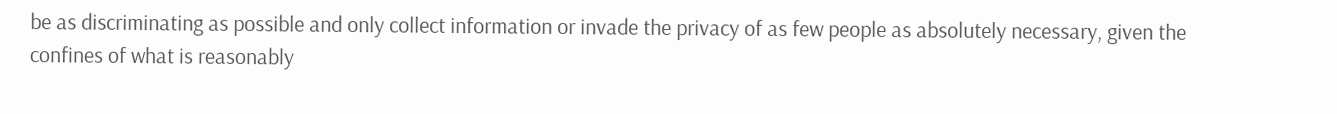be as discriminating as possible and only collect information or invade the privacy of as few people as absolutely necessary, given the confines of what is reasonably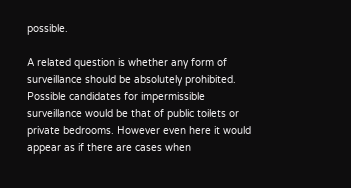possible.

A related question is whether any form of surveillance should be absolutely prohibited. Possible candidates for impermissible surveillance would be that of public toilets or private bedrooms. However even here it would appear as if there are cases when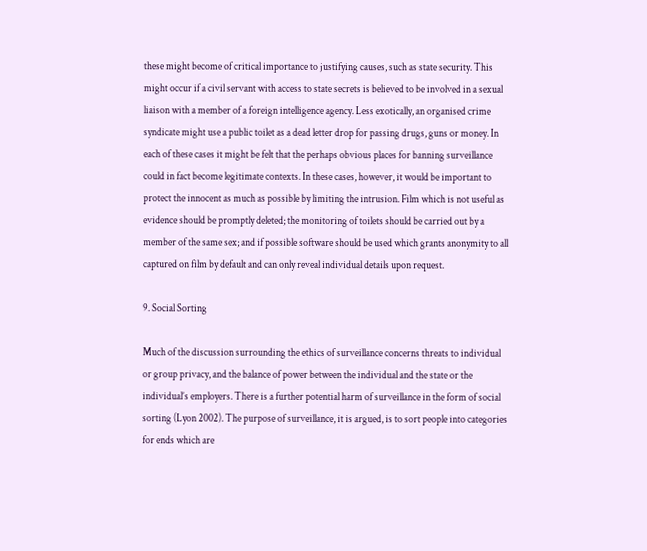these might become of critical importance to justifying causes, such as state security. This might occur if a civil servant with access to state secrets is believed to be involved in a sexual liaison with a member of a foreign intelligence agency. Less exotically, an organised crime syndicate might use a public toilet as a dead letter drop for passing drugs, guns or money. In each of these cases it might be felt that the perhaps obvious places for banning surveillance could in fact become legitimate contexts. In these cases, however, it would be important to protect the innocent as much as possible by limiting the intrusion. Film which is not useful as evidence should be promptly deleted; the monitoring of toilets should be carried out by a member of the same sex; and if possible software should be used which grants anonymity to all captured on film by default and can only reveal individual details upon request.

9. Social Sorting

Much of the discussion surrounding the ethics of surveillance concerns threats to individual or group privacy, and the balance of power between the individual and the state or the individual’s employers. There is a further potential harm of surveillance in the form of social sorting (Lyon 2002). The purpose of surveillance, it is argued, is to sort people into categories for ends which are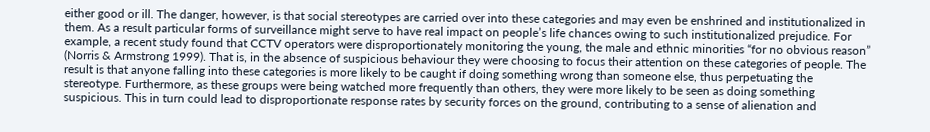either good or ill. The danger, however, is that social stereotypes are carried over into these categories and may even be enshrined and institutionalized in them. As a result particular forms of surveillance might serve to have real impact on people’s life chances owing to such institutionalized prejudice. For example, a recent study found that CCTV operators were disproportionately monitoring the young, the male and ethnic minorities “for no obvious reason” (Norris & Armstrong 1999). That is, in the absence of suspicious behaviour they were choosing to focus their attention on these categories of people. The result is that anyone falling into these categories is more likely to be caught if doing something wrong than someone else, thus perpetuating the stereotype. Furthermore, as these groups were being watched more frequently than others, they were more likely to be seen as doing something suspicious. This in turn could lead to disproportionate response rates by security forces on the ground, contributing to a sense of alienation and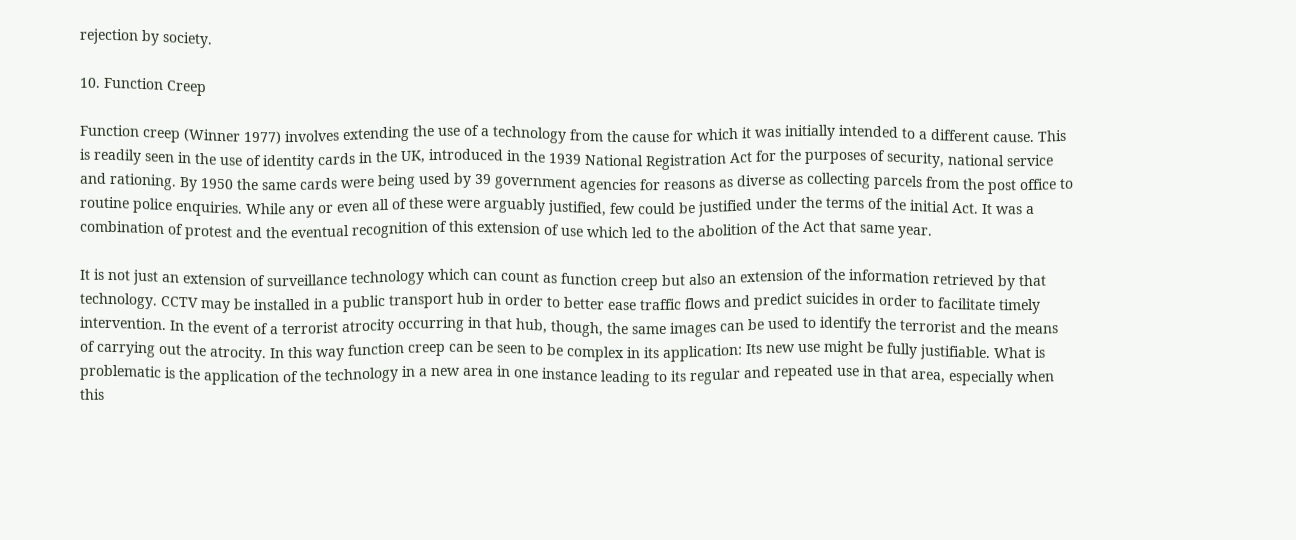rejection by society.

10. Function Creep

Function creep (Winner 1977) involves extending the use of a technology from the cause for which it was initially intended to a different cause. This is readily seen in the use of identity cards in the UK, introduced in the 1939 National Registration Act for the purposes of security, national service and rationing. By 1950 the same cards were being used by 39 government agencies for reasons as diverse as collecting parcels from the post office to routine police enquiries. While any or even all of these were arguably justified, few could be justified under the terms of the initial Act. It was a combination of protest and the eventual recognition of this extension of use which led to the abolition of the Act that same year.

It is not just an extension of surveillance technology which can count as function creep but also an extension of the information retrieved by that technology. CCTV may be installed in a public transport hub in order to better ease traffic flows and predict suicides in order to facilitate timely intervention. In the event of a terrorist atrocity occurring in that hub, though, the same images can be used to identify the terrorist and the means of carrying out the atrocity. In this way function creep can be seen to be complex in its application: Its new use might be fully justifiable. What is problematic is the application of the technology in a new area in one instance leading to its regular and repeated use in that area, especially when this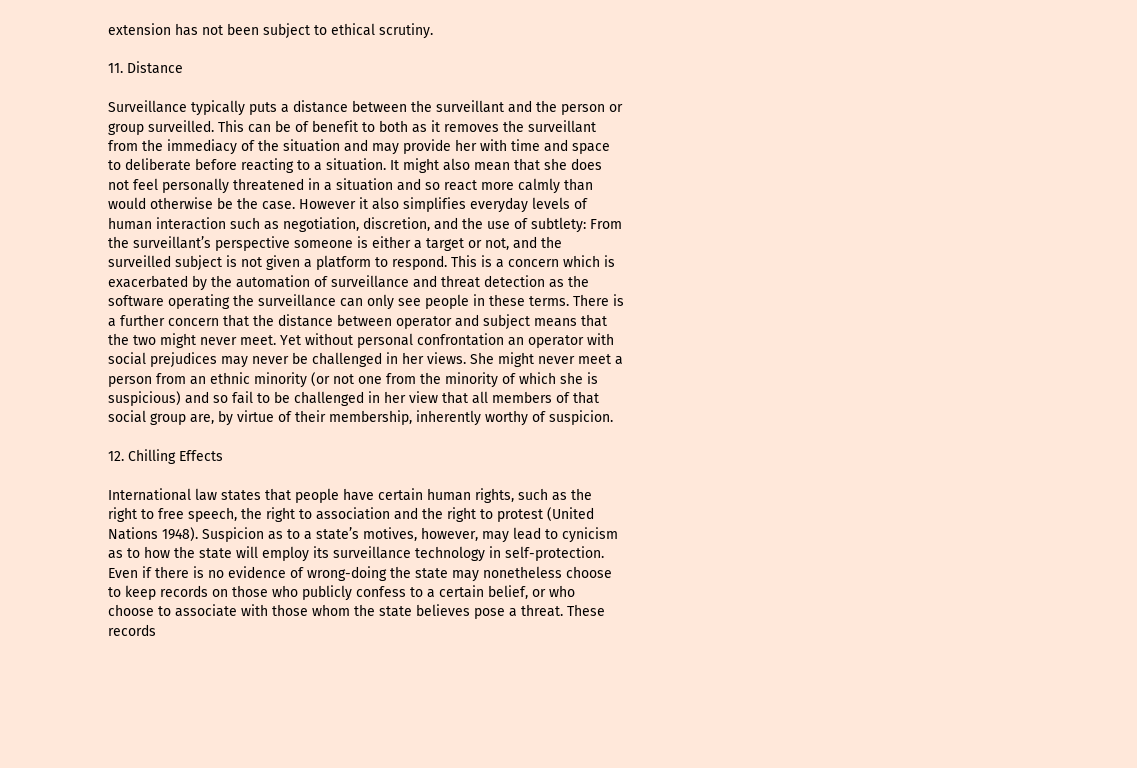extension has not been subject to ethical scrutiny.

11. Distance

Surveillance typically puts a distance between the surveillant and the person or group surveilled. This can be of benefit to both as it removes the surveillant from the immediacy of the situation and may provide her with time and space to deliberate before reacting to a situation. It might also mean that she does not feel personally threatened in a situation and so react more calmly than would otherwise be the case. However it also simplifies everyday levels of human interaction such as negotiation, discretion, and the use of subtlety: From the surveillant’s perspective someone is either a target or not, and the surveilled subject is not given a platform to respond. This is a concern which is exacerbated by the automation of surveillance and threat detection as the software operating the surveillance can only see people in these terms. There is a further concern that the distance between operator and subject means that the two might never meet. Yet without personal confrontation an operator with social prejudices may never be challenged in her views. She might never meet a person from an ethnic minority (or not one from the minority of which she is suspicious) and so fail to be challenged in her view that all members of that social group are, by virtue of their membership, inherently worthy of suspicion.

12. Chilling Effects

International law states that people have certain human rights, such as the right to free speech, the right to association and the right to protest (United Nations 1948). Suspicion as to a state’s motives, however, may lead to cynicism as to how the state will employ its surveillance technology in self-protection. Even if there is no evidence of wrong-doing the state may nonetheless choose to keep records on those who publicly confess to a certain belief, or who choose to associate with those whom the state believes pose a threat. These records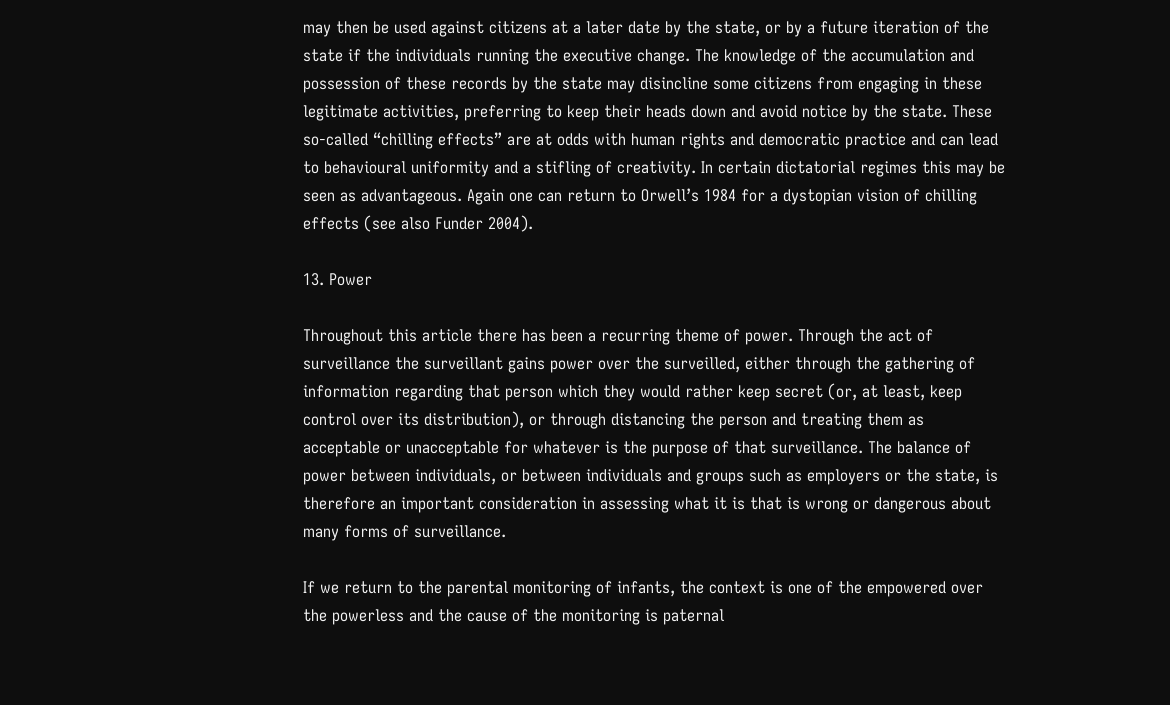may then be used against citizens at a later date by the state, or by a future iteration of the state if the individuals running the executive change. The knowledge of the accumulation and possession of these records by the state may disincline some citizens from engaging in these legitimate activities, preferring to keep their heads down and avoid notice by the state. These so-called “chilling effects” are at odds with human rights and democratic practice and can lead to behavioural uniformity and a stifling of creativity. In certain dictatorial regimes this may be seen as advantageous. Again one can return to Orwell’s 1984 for a dystopian vision of chilling effects (see also Funder 2004).

13. Power

Throughout this article there has been a recurring theme of power. Through the act of surveillance the surveillant gains power over the surveilled, either through the gathering of information regarding that person which they would rather keep secret (or, at least, keep control over its distribution), or through distancing the person and treating them as acceptable or unacceptable for whatever is the purpose of that surveillance. The balance of power between individuals, or between individuals and groups such as employers or the state, is therefore an important consideration in assessing what it is that is wrong or dangerous about many forms of surveillance.

If we return to the parental monitoring of infants, the context is one of the empowered over the powerless and the cause of the monitoring is paternal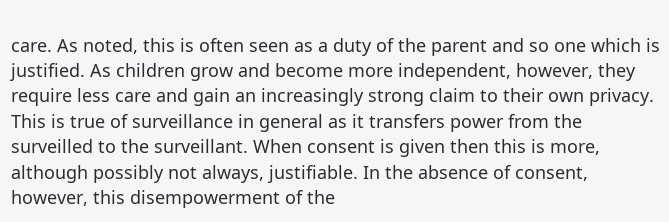care. As noted, this is often seen as a duty of the parent and so one which is justified. As children grow and become more independent, however, they require less care and gain an increasingly strong claim to their own privacy. This is true of surveillance in general as it transfers power from the surveilled to the surveillant. When consent is given then this is more, although possibly not always, justifiable. In the absence of consent, however, this disempowerment of the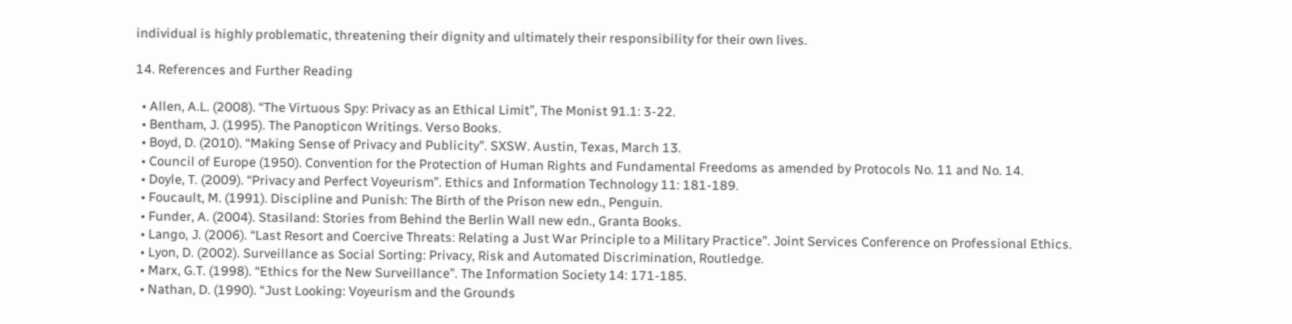individual is highly problematic, threatening their dignity and ultimately their responsibility for their own lives.

14. References and Further Reading

  • Allen, A.L. (2008). “The Virtuous Spy: Privacy as an Ethical Limit”, The Monist 91.1: 3-22.
  • Bentham, J. (1995). The Panopticon Writings. Verso Books.
  • Boyd, D. (2010). “Making Sense of Privacy and Publicity”. SXSW. Austin, Texas, March 13.
  • Council of Europe (1950). Convention for the Protection of Human Rights and Fundamental Freedoms as amended by Protocols No. 11 and No. 14.
  • Doyle, T. (2009). “Privacy and Perfect Voyeurism”. Ethics and Information Technology 11: 181-189.
  • Foucault, M. (1991). Discipline and Punish: The Birth of the Prison new edn., Penguin.
  • Funder, A. (2004). Stasiland: Stories from Behind the Berlin Wall new edn., Granta Books.
  • Lango, J. (2006). “Last Resort and Coercive Threats: Relating a Just War Principle to a Military Practice”. Joint Services Conference on Professional Ethics.
  • Lyon, D. (2002). Surveillance as Social Sorting: Privacy, Risk and Automated Discrimination, Routledge.
  • Marx, G.T. (1998). “Ethics for the New Surveillance”. The Information Society 14: 171-185.
  • Nathan, D. (1990). “Just Looking: Voyeurism and the Grounds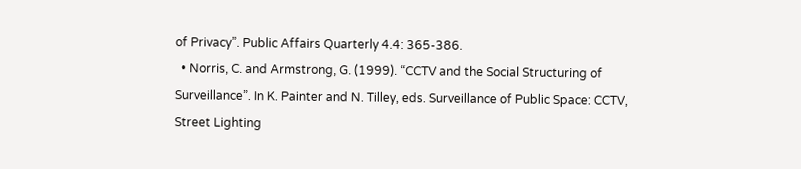of Privacy”. Public Affairs Quarterly 4.4: 365-386.
  • Norris, C. and Armstrong, G. (1999). “CCTV and the Social Structuring of Surveillance”. In K. Painter and N. Tilley, eds. Surveillance of Public Space: CCTV, Street Lighting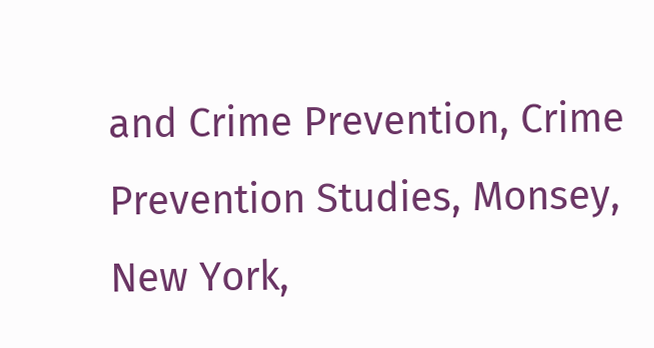and Crime Prevention, Crime Prevention Studies, Monsey, New York,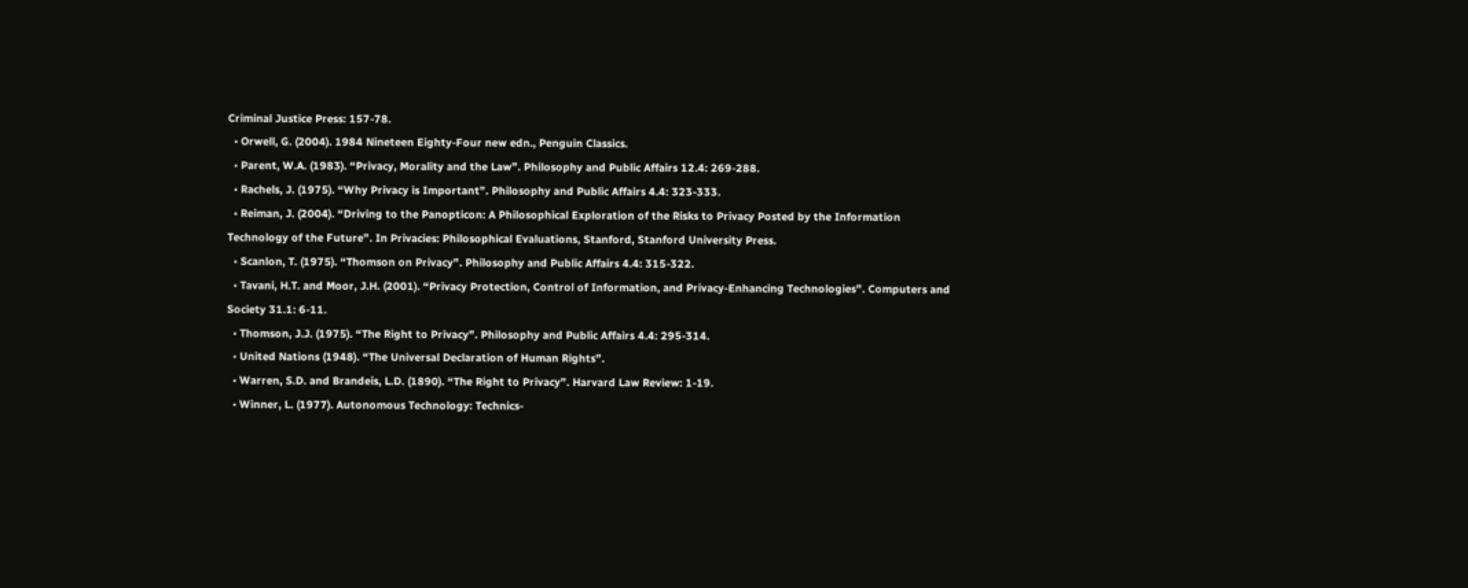Criminal Justice Press: 157-78.
  • Orwell, G. (2004). 1984 Nineteen Eighty-Four new edn., Penguin Classics.
  • Parent, W.A. (1983). “Privacy, Morality and the Law”. Philosophy and Public Affairs 12.4: 269-288.
  • Rachels, J. (1975). “Why Privacy is Important”. Philosophy and Public Affairs 4.4: 323-333.
  • Reiman, J. (2004). “Driving to the Panopticon: A Philosophical Exploration of the Risks to Privacy Posted by the Information Technology of the Future”. In Privacies: Philosophical Evaluations, Stanford, Stanford University Press.
  • Scanlon, T. (1975). “Thomson on Privacy”. Philosophy and Public Affairs 4.4: 315-322.
  • Tavani, H.T. and Moor, J.H. (2001). “Privacy Protection, Control of Information, and Privacy-Enhancing Technologies”. Computers and Society 31.1: 6-11.
  • Thomson, J.J. (1975). “The Right to Privacy”. Philosophy and Public Affairs 4.4: 295-314.
  • United Nations (1948). “The Universal Declaration of Human Rights”.
  • Warren, S.D. and Brandeis, L.D. (1890). “The Right to Privacy”. Harvard Law Review: 1-19.
  • Winner, L. (1977). Autonomous Technology: Technics-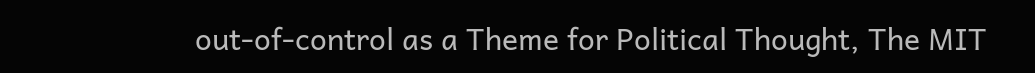out-of-control as a Theme for Political Thought, The MIT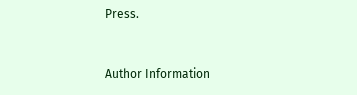Press.


Author Information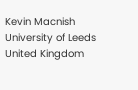Kevin Macnish
University of Leeds
United Kingdom